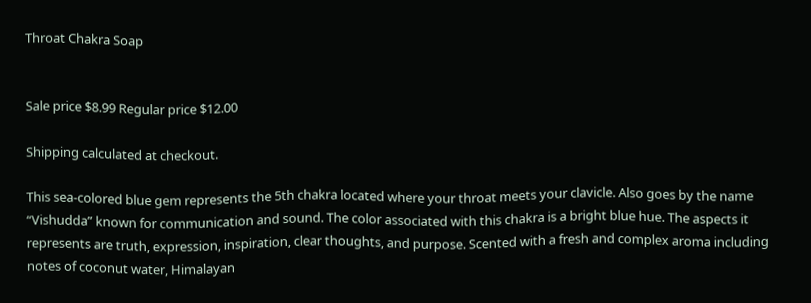Throat Chakra Soap


Sale price $8.99 Regular price $12.00

Shipping calculated at checkout.

This sea-colored blue gem represents the 5th chakra located where your throat meets your clavicle. Also goes by the name “Vishudda” known for communication and sound. The color associated with this chakra is a bright blue hue. The aspects it represents are truth, expression, inspiration, clear thoughts, and purpose. Scented with a fresh and complex aroma including notes of coconut water, Himalayan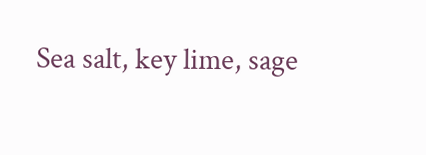Sea salt, key lime, sage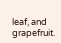leaf, and grapefruit.